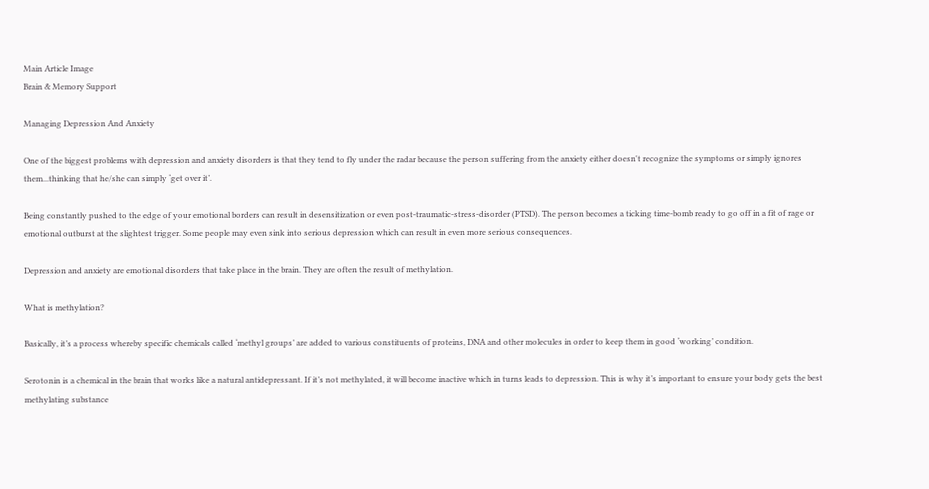Main Article Image
Brain & Memory Support

Managing Depression And Anxiety

One of the biggest problems with depression and anxiety disorders is that they tend to fly under the radar because the person suffering from the anxiety either doesn't recognize the symptoms or simply ignores them...thinking that he/she can simply ‘get over it’.

Being constantly pushed to the edge of your emotional borders can result in desensitization or even post-traumatic-stress-disorder (PTSD). The person becomes a ticking time-bomb ready to go off in a fit of rage or emotional outburst at the slightest trigger. Some people may even sink into serious depression which can result in even more serious consequences.

Depression and anxiety are emotional disorders that take place in the brain. They are often the result of methylation.

What is methylation?

Basically, it’s a process whereby specific chemicals called ‘methyl groups’ are added to various constituents of proteins, DNA and other molecules in order to keep them in good ‘working’ condition.

Serotonin is a chemical in the brain that works like a natural antidepressant. If it’s not methylated, it will become inactive which in turns leads to depression. This is why it’s important to ensure your body gets the best methylating substance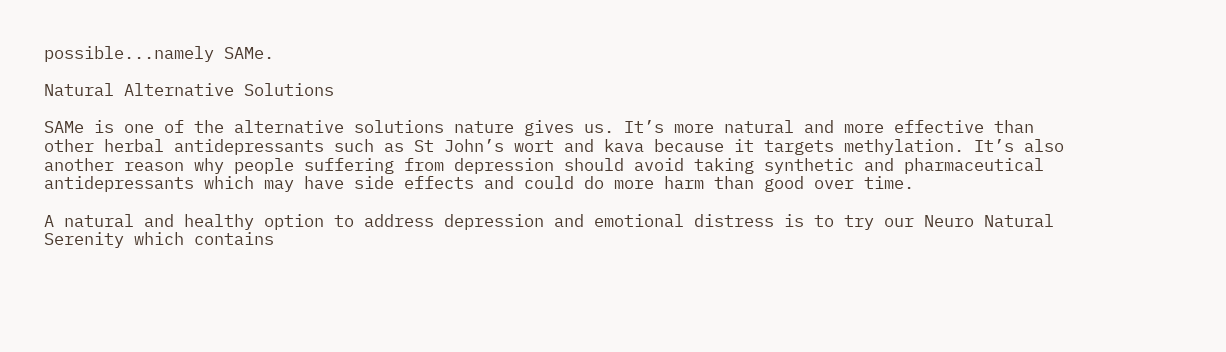possible...namely SAMe.

Natural Alternative Solutions

SAMe is one of the alternative solutions nature gives us. It’s more natural and more effective than other herbal antidepressants such as St John’s wort and kava because it targets methylation. It’s also another reason why people suffering from depression should avoid taking synthetic and pharmaceutical antidepressants which may have side effects and could do more harm than good over time.

A natural and healthy option to address depression and emotional distress is to try our Neuro Natural Serenity which contains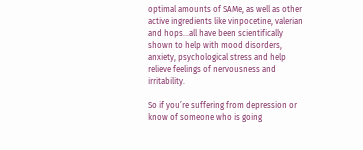optimal amounts of SAMe, as well as other active ingredients like vinpocetine, valerian and hops...all have been scientifically shown to help with mood disorders, anxiety, psychological stress and help relieve feelings of nervousness and irritability.

So if you’re suffering from depression or know of someone who is going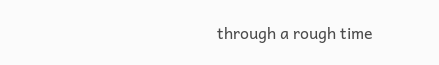through a rough time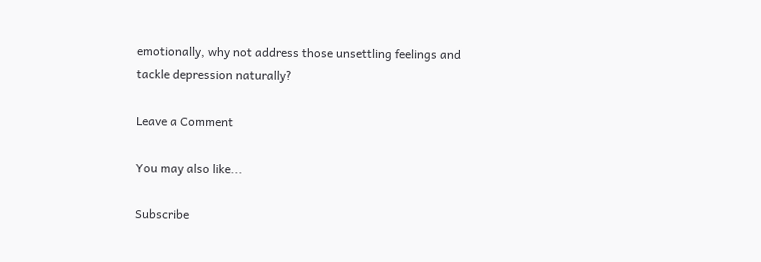emotionally, why not address those unsettling feelings and tackle depression naturally?

Leave a Comment

You may also like...

Subscribe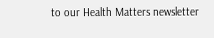to our Health Matters newsletter